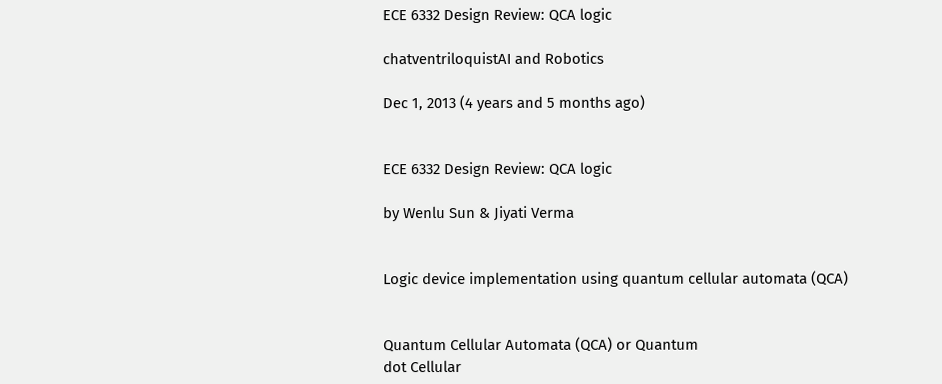ECE 6332 Design Review: QCA logic

chatventriloquistAI and Robotics

Dec 1, 2013 (4 years and 5 months ago)


ECE 6332 Design Review: QCA logic

by Wenlu Sun & Jiyati Verma


Logic device implementation using quantum cellular automata (QCA)


Quantum Cellular Automata (QCA) or Quantum
dot Cellular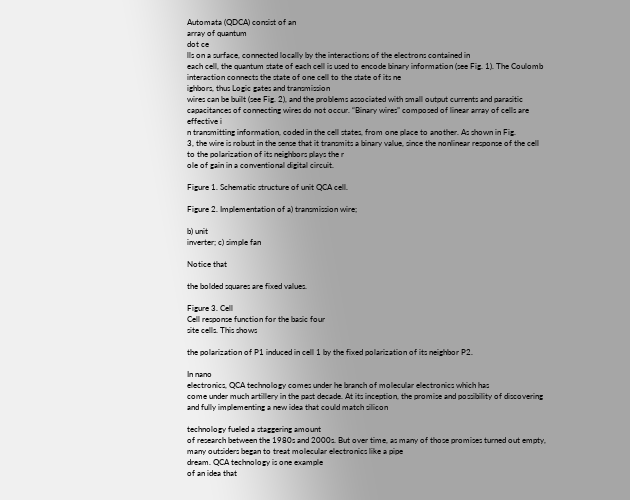Automata (QDCA) consist of an
array of quantum
dot ce
lls on a surface, connected locally by the interactions of the electrons contained in
each cell, the quantum state of each cell is used to encode binary information (see Fig. 1). The Coulomb
interaction connects the state of one cell to the state of its ne
ighbors, thus Logic gates and transmission
wires can be built (see Fig. 2), and the problems associated with small output currents and parasitic
capacitances of connecting wires do not occur. “Binary wires” composed of linear array of cells are
effective i
n transmitting information, coded in the cell states, from one place to another. As shown in Fig.
3, the wire is robust in the sense that it transmits a binary value, since the nonlinear response of the cell
to the polarization of its neighbors plays the r
ole of gain in a conventional digital circuit.

Figure 1. Schematic structure of unit QCA cell.

Figure 2. Implementation of a) transmission wire;

b) unit
inverter; c) simple fan

Notice that

the bolded squares are fixed values.

Figure 3. Cell
Cell response function for the basic four
site cells. This shows

the polarization of P1 induced in cell 1 by the fixed polarization of its neighbor P2.

In nano
electronics, QCA technology comes under he branch of molecular electronics which has
come under much artillery in the past decade. At its inception, the promise and possibility of discovering
and fully implementing a new idea that could match silicon

technology fueled a staggering amount
of research between the 1980s and 2000s. But over time, as many of those promises turned out empty,
many outsiders began to treat molecular electronics like a pipe
dream. QCA technology is one example
of an idea that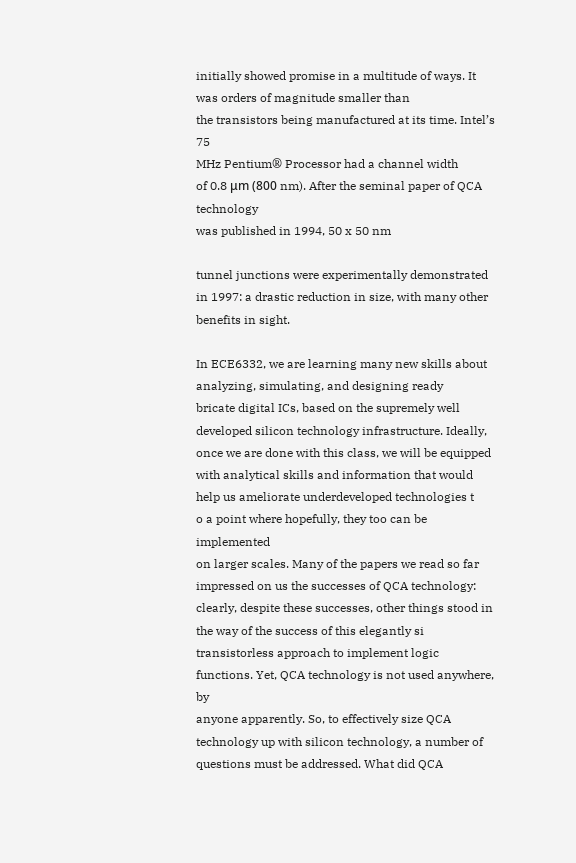initially showed promise in a multitude of ways. It was orders of magnitude smaller than
the transistors being manufactured at its time. Intel’s 75
MHz Pentium® Processor had a channel width
of 0.8 μm (800 nm). After the seminal paper of QCA technology
was published in 1994, 50 x 50 nm

tunnel junctions were experimentally demonstrated in 1997: a drastic reduction in size, with many other
benefits in sight.

In ECE6332, we are learning many new skills about analyzing, simulating, and designing ready
bricate digital ICs, based on the supremely well
developed silicon technology infrastructure. Ideally,
once we are done with this class, we will be equipped with analytical skills and information that would
help us ameliorate underdeveloped technologies t
o a point where hopefully, they too can be implemented
on larger scales. Many of the papers we read so far impressed on us the successes of QCA technology:
clearly, despite these successes, other things stood in the way of the success of this elegantly si
transistorless approach to implement logic functions. Yet, QCA technology is not used anywhere, by
anyone apparently. So, to effectively size QCA technology up with silicon technology, a number of
questions must be addressed. What did QCA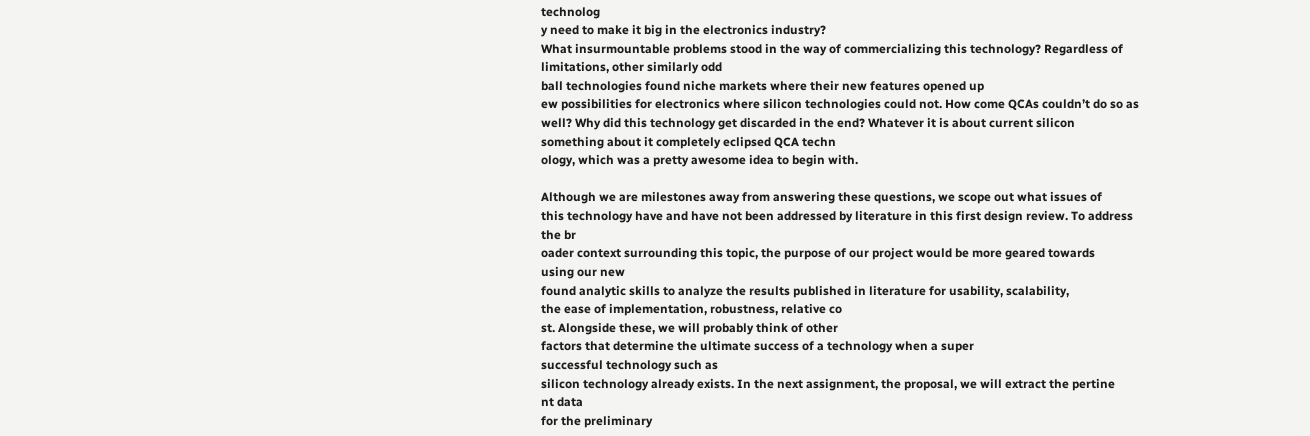technolog
y need to make it big in the electronics industry?
What insurmountable problems stood in the way of commercializing this technology? Regardless of
limitations, other similarly odd
ball technologies found niche markets where their new features opened up
ew possibilities for electronics where silicon technologies could not. How come QCAs couldn’t do so as
well? Why did this technology get discarded in the end? Whatever it is about current silicon
something about it completely eclipsed QCA techn
ology, which was a pretty awesome idea to begin with.

Although we are milestones away from answering these questions, we scope out what issues of
this technology have and have not been addressed by literature in this first design review. To address
the br
oader context surrounding this topic, the purpose of our project would be more geared towards
using our new
found analytic skills to analyze the results published in literature for usability, scalability,
the ease of implementation, robustness, relative co
st. Alongside these, we will probably think of other
factors that determine the ultimate success of a technology when a super
successful technology such as
silicon technology already exists. In the next assignment, the proposal, we will extract the pertine
nt data
for the preliminary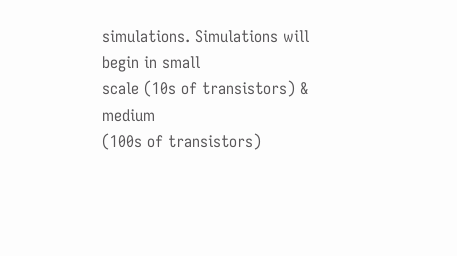simulations. Simulations will begin in small
scale (10s of transistors) & medium
(100s of transistors)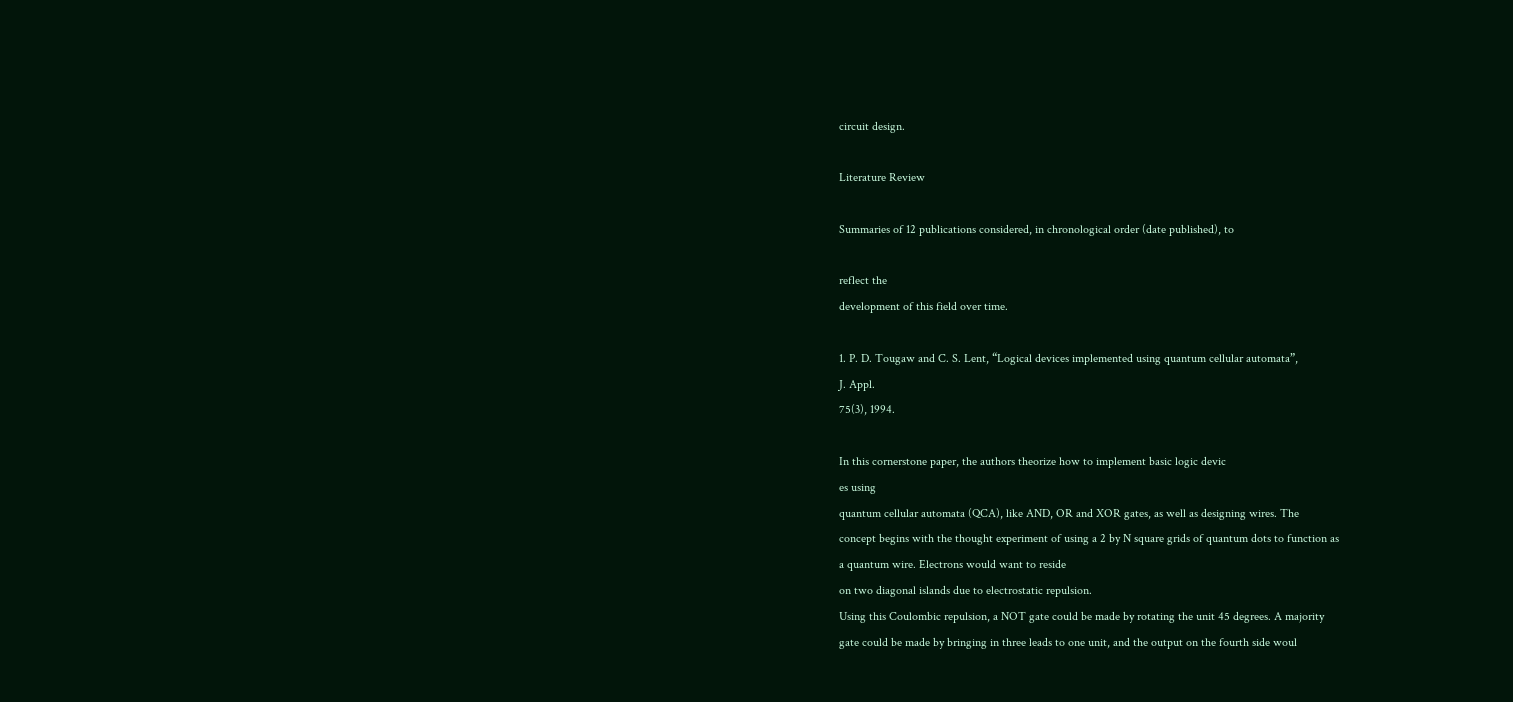circuit design.

Literature Review

Summaries of 12 publications considered, in chronological order (date published), to

reflect the
development of this field over time.

1. P. D. Tougaw and C. S. Lent, “Logical devices implemented using quantum cellular automata”,
J. Appl.
75(3), 1994.

In this cornerstone paper, the authors theorize how to implement basic logic devic
es using
quantum cellular automata (QCA), like AND, OR and XOR gates, as well as designing wires. The
concept begins with the thought experiment of using a 2 by N square grids of quantum dots to function as
a quantum wire. Electrons would want to reside
on two diagonal islands due to electrostatic repulsion.
Using this Coulombic repulsion, a NOT gate could be made by rotating the unit 45 degrees. A majority
gate could be made by bringing in three leads to one unit, and the output on the fourth side woul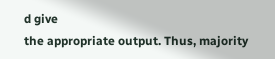d give
the appropriate output. Thus, majority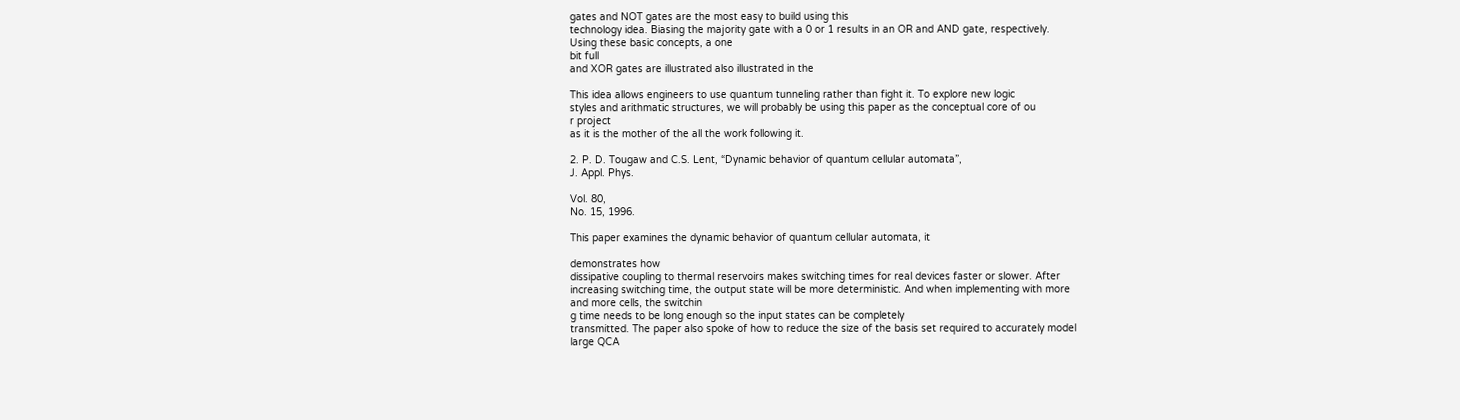gates and NOT gates are the most easy to build using this
technology idea. Biasing the majority gate with a 0 or 1 results in an OR and AND gate, respectively.
Using these basic concepts, a one
bit full
and XOR gates are illustrated also illustrated in the

This idea allows engineers to use quantum tunneling rather than fight it. To explore new logic
styles and arithmatic structures, we will probably be using this paper as the conceptual core of ou
r project
as it is the mother of the all the work following it.

2. P. D. Tougaw and C.S. Lent, “Dynamic behavior of quantum cellular automata”,
J. Appl. Phys.

Vol. 80,
No. 15, 1996.

This paper examines the dynamic behavior of quantum cellular automata, it

demonstrates how
dissipative coupling to thermal reservoirs makes switching times for real devices faster or slower. After
increasing switching time, the output state will be more deterministic. And when implementing with more
and more cells, the switchin
g time needs to be long enough so the input states can be completely
transmitted. The paper also spoke of how to reduce the size of the basis set required to accurately model
large QCA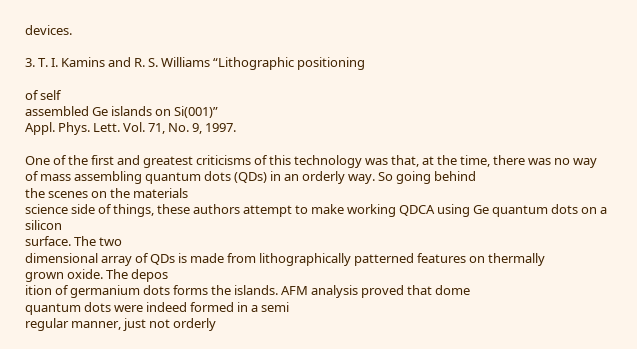devices.

3. T. I. Kamins and R. S. Williams “Lithographic positioning

of self
assembled Ge islands on Si(001)”
Appl. Phys. Lett. Vol. 71, No. 9, 1997.

One of the first and greatest criticisms of this technology was that, at the time, there was no way
of mass assembling quantum dots (QDs) in an orderly way. So going behind
the scenes on the materials
science side of things, these authors attempt to make working QDCA using Ge quantum dots on a silicon
surface. The two
dimensional array of QDs is made from lithographically patterned features on thermally
grown oxide. The depos
ition of germanium dots forms the islands. AFM analysis proved that dome
quantum dots were indeed formed in a semi
regular manner, just not orderly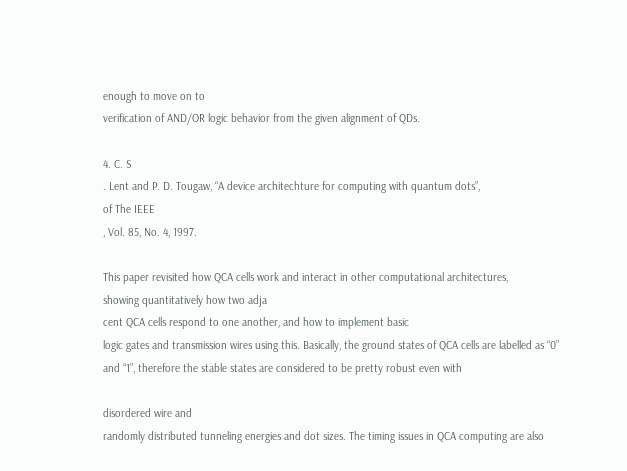enough to move on to
verification of AND/OR logic behavior from the given alignment of QDs.

4. C. S
. Lent and P. D. Tougaw, “A device architechture for computing with quantum dots”,
of The IEEE
, Vol. 85, No. 4, 1997.

This paper revisited how QCA cells work and interact in other computational architectures,
showing quantitatively how two adja
cent QCA cells respond to one another, and how to implement basic
logic gates and transmission wires using this. Basically, the ground states of QCA cells are labelled as “0”
and “1”, therefore the stable states are considered to be pretty robust even with

disordered wire and
randomly distributed tunneling energies and dot sizes. The timing issues in QCA computing are also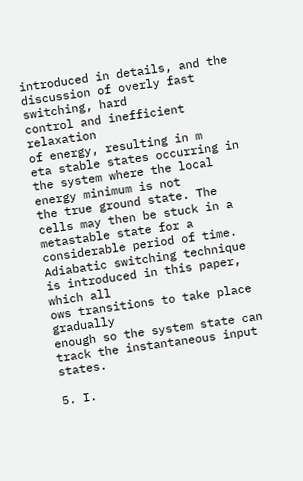introduced in details, and the discussion of overly fast switching, hard
control and inefficient relaxation
of energy, resulting in m
eta stable states occurring in the system where the local energy minimum is not
the true ground state. The cells may then be stuck in a metastable state for a considerable period of time.
Adiabatic switching technique is introduced in this paper, which all
ows transitions to take place gradually
enough so the system state can track the instantaneous input states.

5. I.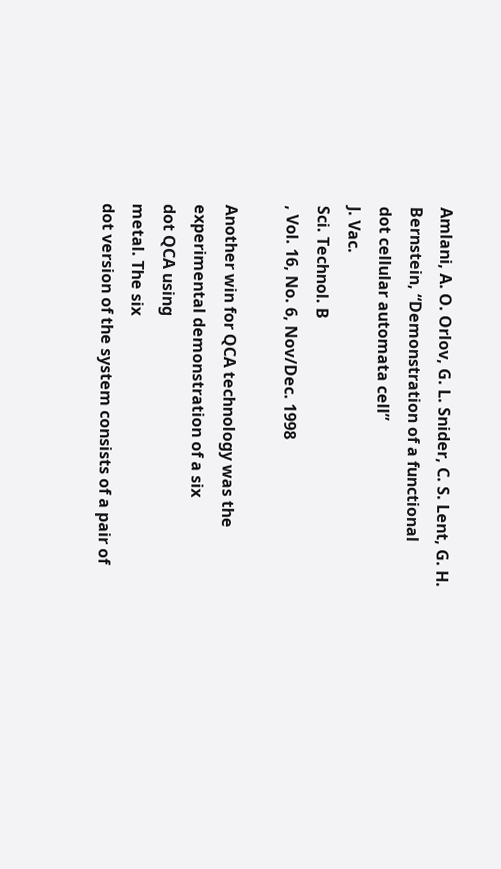Amlani, A. O. Orlov, G. L. Snider, C. S. Lent, G. H. Bernstein, “Demonstration of a functional
dot cellular automata cell”
J. Vac.
Sci. Technol. B
, Vol. 16, No. 6, Nov/Dec. 1998

Another win for QCA technology was the experimental demonstration of a six
dot QCA using
metal. The six
dot version of the system consists of a pair of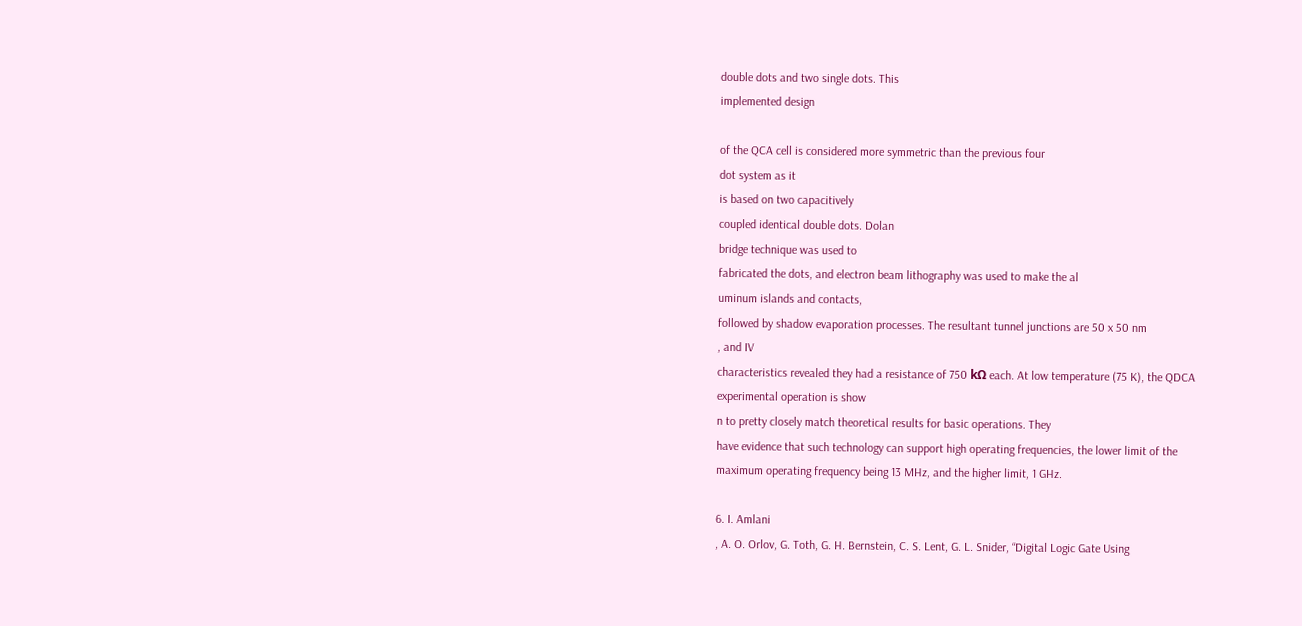double dots and two single dots. This
implemented design

of the QCA cell is considered more symmetric than the previous four
dot system as it
is based on two capacitively
coupled identical double dots. Dolan
bridge technique was used to
fabricated the dots, and electron beam lithography was used to make the al
uminum islands and contacts,
followed by shadow evaporation processes. The resultant tunnel junctions are 50 x 50 nm
, and IV
characteristics revealed they had a resistance of 750 kΩ each. At low temperature (75 K), the QDCA
experimental operation is show
n to pretty closely match theoretical results for basic operations. They
have evidence that such technology can support high operating frequencies, the lower limit of the
maximum operating frequency being 13 MHz, and the higher limit, 1 GHz.

6. I. Amlani
, A. O. Orlov, G. Toth, G. H. Bernstein, C. S. Lent, G. L. Snider, “Digital Logic Gate Using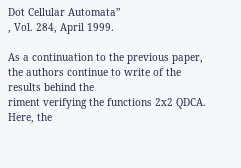Dot Cellular Automata”
, Vol. 284, April 1999.

As a continuation to the previous paper, the authors continue to write of the results behind the
riment verifying the functions 2x2 QDCA. Here, the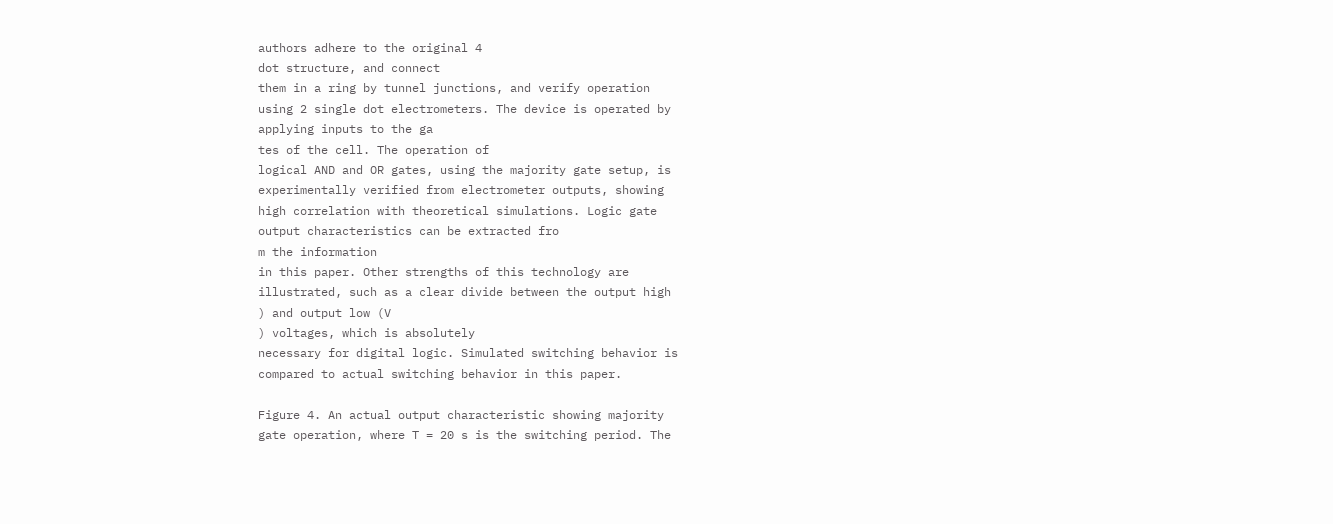authors adhere to the original 4
dot structure, and connect
them in a ring by tunnel junctions, and verify operation
using 2 single dot electrometers. The device is operated by
applying inputs to the ga
tes of the cell. The operation of
logical AND and OR gates, using the majority gate setup, is
experimentally verified from electrometer outputs, showing
high correlation with theoretical simulations. Logic gate
output characteristics can be extracted fro
m the information
in this paper. Other strengths of this technology are
illustrated, such as a clear divide between the output high
) and output low (V
) voltages, which is absolutely
necessary for digital logic. Simulated switching behavior is
compared to actual switching behavior in this paper.

Figure 4. An actual output characteristic showing majority
gate operation, where T = 20 s is the switching period. The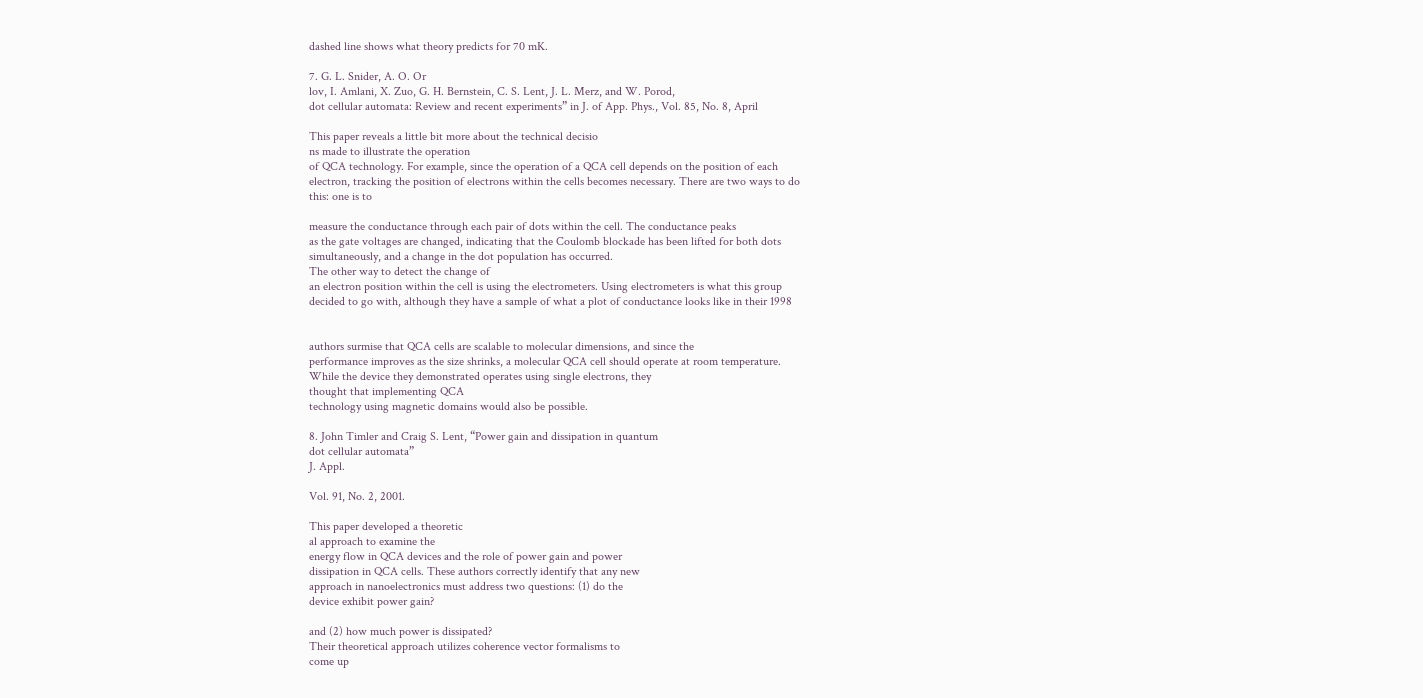dashed line shows what theory predicts for 70 mK.

7. G. L. Snider, A. O. Or
lov, I. Amlani, X. Zuo, G. H. Bernstein, C. S. Lent, J. L. Merz, and W. Porod,
dot cellular automata: Review and recent experiments” in J. of App. Phys., Vol. 85, No. 8, April

This paper reveals a little bit more about the technical decisio
ns made to illustrate the operation
of QCA technology. For example, since the operation of a QCA cell depends on the position of each
electron, tracking the position of electrons within the cells becomes necessary. There are two ways to do
this: one is to

measure the conductance through each pair of dots within the cell. The conductance peaks
as the gate voltages are changed, indicating that the Coulomb blockade has been lifted for both dots
simultaneously, and a change in the dot population has occurred.
The other way to detect the change of
an electron position within the cell is using the electrometers. Using electrometers is what this group
decided to go with, although they have a sample of what a plot of conductance looks like in their 1998


authors surmise that QCA cells are scalable to molecular dimensions, and since the
performance improves as the size shrinks, a molecular QCA cell should operate at room temperature.
While the device they demonstrated operates using single electrons, they
thought that implementing QCA
technology using magnetic domains would also be possible.

8. John Timler and Craig S. Lent, “Power gain and dissipation in quantum
dot cellular automata”
J. Appl.

Vol. 91, No. 2, 2001.

This paper developed a theoretic
al approach to examine the
energy flow in QCA devices and the role of power gain and power
dissipation in QCA cells. These authors correctly identify that any new
approach in nanoelectronics must address two questions: (1) do the
device exhibit power gain?

and (2) how much power is dissipated?
Their theoretical approach utilizes coherence vector formalisms to
come up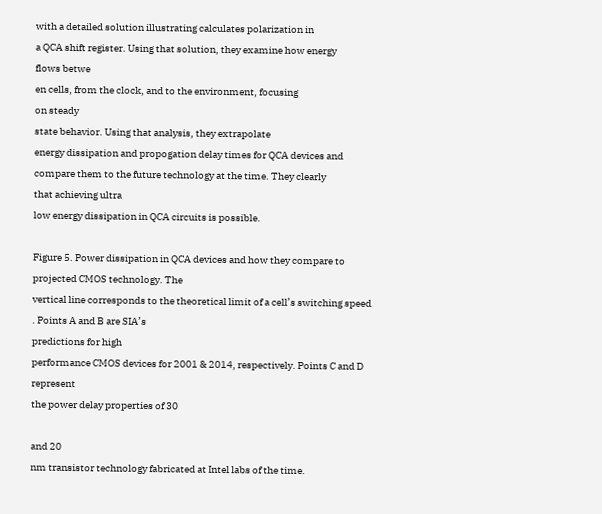with a detailed solution illustrating calculates polarization in
a QCA shift register. Using that solution, they examine how energy
flows betwe
en cells, from the clock, and to the environment, focusing
on steady
state behavior. Using that analysis, they extrapolate
energy dissipation and propogation delay times for QCA devices and
compare them to the future technology at the time. They clearly
that achieving ultra
low energy dissipation in QCA circuits is possible.

Figure 5. Power dissipation in QCA devices and how they compare to projected CMOS technology. The
vertical line corresponds to the theoretical limit of a cell’s switching speed
. Points A and B are SIA’s
predictions for high
performance CMOS devices for 2001 & 2014, respectively. Points C and D represent
the power delay properties of 30

and 20
nm transistor technology fabricated at Intel labs of the time.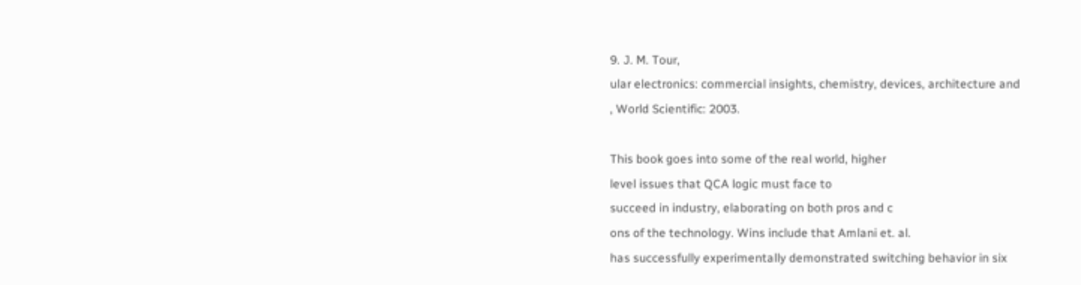9. J. M. Tour,
ular electronics: commercial insights, chemistry, devices, architecture and
, World Scientific: 2003.

This book goes into some of the real world, higher
level issues that QCA logic must face to
succeed in industry, elaborating on both pros and c
ons of the technology. Wins include that Amlani et. al.
has successfully experimentally demonstrated switching behavior in six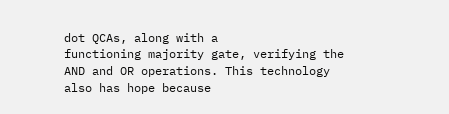dot QCAs, along with a
functioning majority gate, verifying the AND and OR operations. This technology also has hope because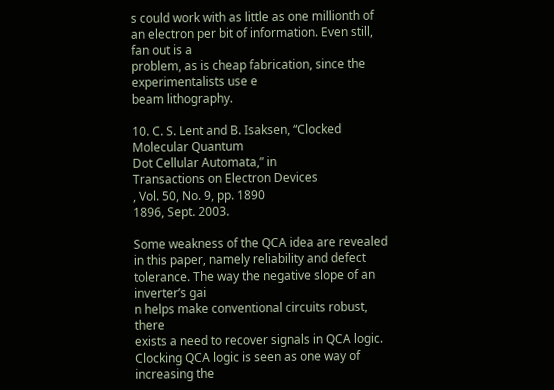s could work with as little as one millionth of an electron per bit of information. Even still, fan out is a
problem, as is cheap fabrication, since the experimentalists use e
beam lithography.

10. C. S. Lent and B. Isaksen, “Clocked Molecular Quantum
Dot Cellular Automata,” in
Transactions on Electron Devices
, Vol. 50, No. 9, pp. 1890
1896, Sept. 2003.

Some weakness of the QCA idea are revealed in this paper, namely reliability and defect
tolerance. The way the negative slope of an inverter’s gai
n helps make conventional circuits robust, there
exists a need to recover signals in QCA logic. Clocking QCA logic is seen as one way of increasing the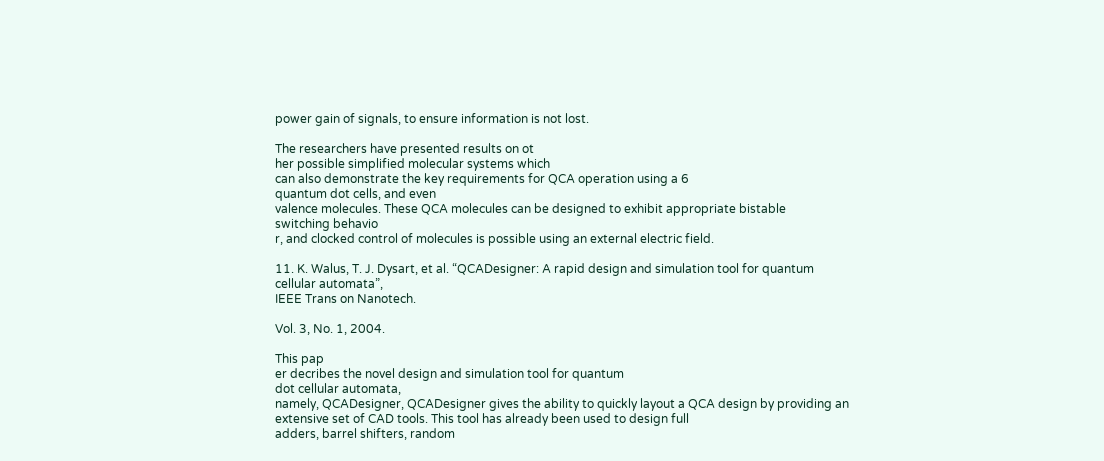power gain of signals, to ensure information is not lost.

The researchers have presented results on ot
her possible simplified molecular systems which
can also demonstrate the key requirements for QCA operation using a 6
quantum dot cells, and even
valence molecules. These QCA molecules can be designed to exhibit appropriate bistable
switching behavio
r, and clocked control of molecules is possible using an external electric field.

11. K. Walus, T. J. Dysart, et al. “QCADesigner: A rapid design and simulation tool for quantum
cellular automata”,
IEEE Trans on Nanotech.

Vol. 3, No. 1, 2004.

This pap
er decribes the novel design and simulation tool for quantum
dot cellular automata,
namely, QCADesigner, QCADesigner gives the ability to quickly layout a QCA design by providing an
extensive set of CAD tools. This tool has already been used to design full
adders, barrel shifters, random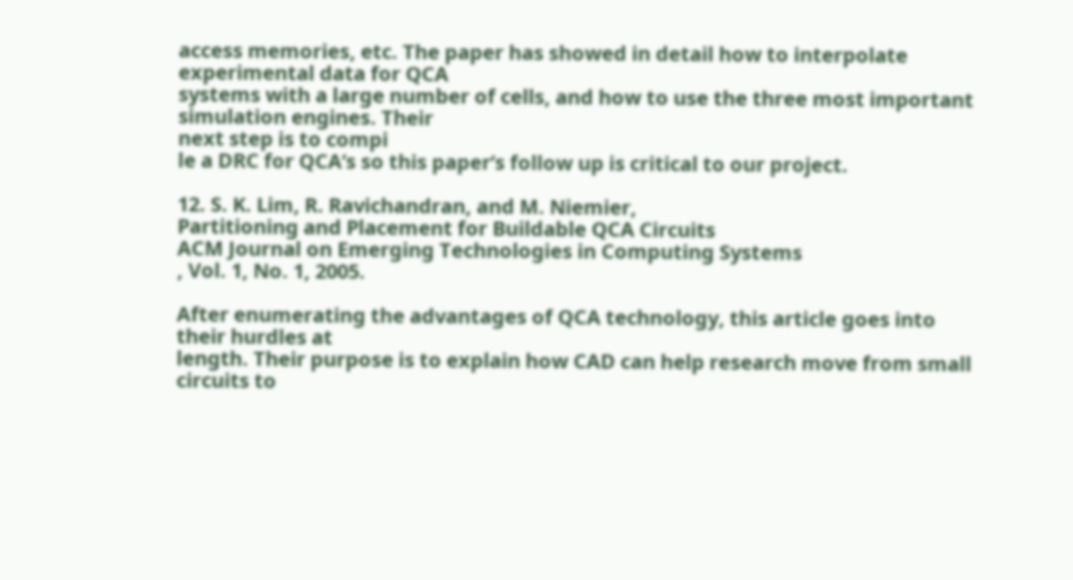access memories, etc. The paper has showed in detail how to interpolate experimental data for QCA
systems with a large number of cells, and how to use the three most important simulation engines. Their
next step is to compi
le a DRC for QCA’s so this paper’s follow up is critical to our project.

12. S. K. Lim, R. Ravichandran, and M. Niemier,
Partitioning and Placement for Buildable QCA Circuits
ACM Journal on Emerging Technologies in Computing Systems
, Vol. 1, No. 1, 2005.

After enumerating the advantages of QCA technology, this article goes into their hurdles at
length. Their purpose is to explain how CAD can help research move from small circuits to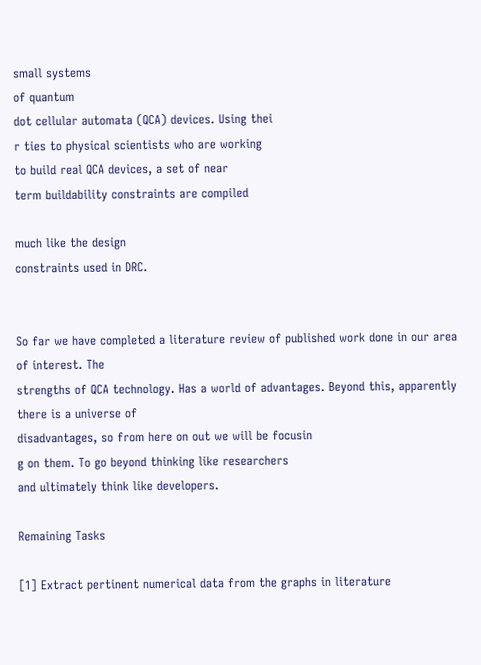small systems
of quantum
dot cellular automata (QCA) devices. Using thei
r ties to physical scientists who are working
to build real QCA devices, a set of near
term buildability constraints are compiled

much like the design
constraints used in DRC.


So far we have completed a literature review of published work done in our area of interest. The
strengths of QCA technology. Has a world of advantages. Beyond this, apparently there is a universe of
disadvantages, so from here on out we will be focusin
g on them. To go beyond thinking like researchers
and ultimately think like developers.

Remaining Tasks

[1] Extract pertinent numerical data from the graphs in literature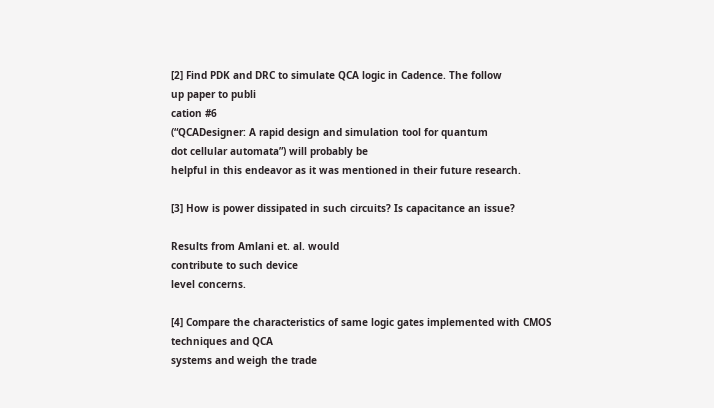[2] Find PDK and DRC to simulate QCA logic in Cadence. The follow
up paper to publi
cation #6
(“QCADesigner: A rapid design and simulation tool for quantum
dot cellular automata”) will probably be
helpful in this endeavor as it was mentioned in their future research.

[3] How is power dissipated in such circuits? Is capacitance an issue?

Results from Amlani et. al. would
contribute to such device
level concerns.

[4] Compare the characteristics of same logic gates implemented with CMOS techniques and QCA
systems and weigh the trade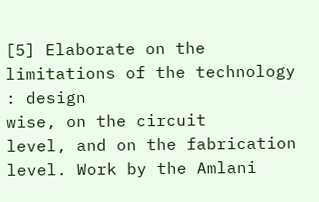[5] Elaborate on the limitations of the technology
: design
wise, on the circuit
level, and on the fabrication
level. Work by the Amlani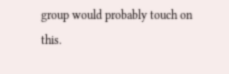group would probably touch on this.